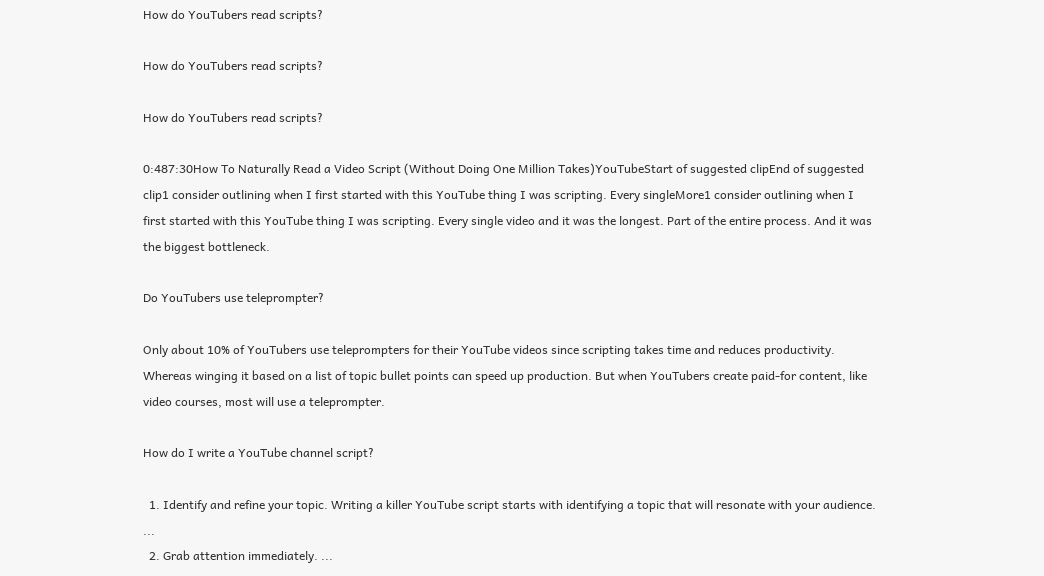How do YouTubers read scripts?

How do YouTubers read scripts?

How do YouTubers read scripts?

0:487:30How To Naturally Read a Video Script (Without Doing One Million Takes)YouTubeStart of suggested clipEnd of suggested clip1 consider outlining when I first started with this YouTube thing I was scripting. Every singleMore1 consider outlining when I first started with this YouTube thing I was scripting. Every single video and it was the longest. Part of the entire process. And it was the biggest bottleneck.

Do YouTubers use teleprompter?

Only about 10% of YouTubers use teleprompters for their YouTube videos since scripting takes time and reduces productivity. Whereas winging it based on a list of topic bullet points can speed up production. But when YouTubers create paid-for content, like video courses, most will use a teleprompter.

How do I write a YouTube channel script?

  1. Identify and refine your topic. Writing a killer YouTube script starts with identifying a topic that will resonate with your audience. ...
  2. Grab attention immediately. ...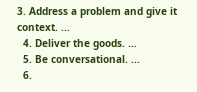3. Address a problem and give it context. ...
  4. Deliver the goods. ...
  5. Be conversational. ...
  6.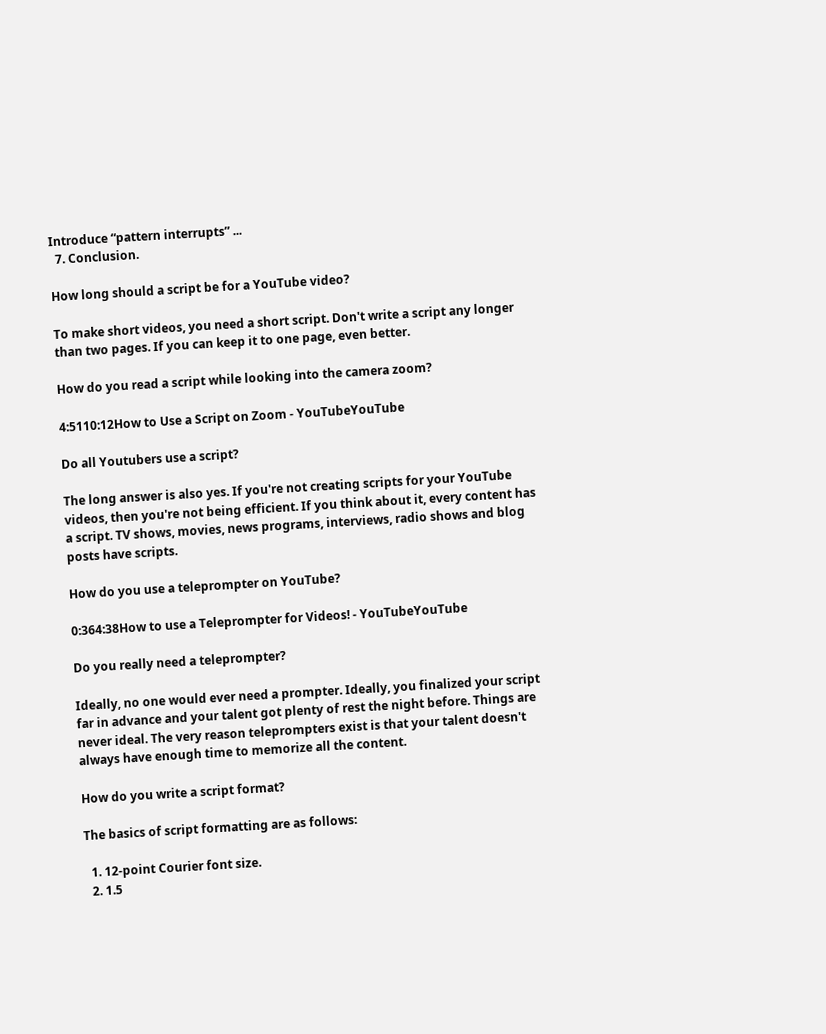Introduce “pattern interrupts” ...
  7. Conclusion.

How long should a script be for a YouTube video?

To make short videos, you need a short script. Don't write a script any longer than two pages. If you can keep it to one page, even better.

How do you read a script while looking into the camera zoom?

4:5110:12How to Use a Script on Zoom - YouTubeYouTube

Do all Youtubers use a script?

The long answer is also yes. If you're not creating scripts for your YouTube videos, then you're not being efficient. If you think about it, every content has a script. TV shows, movies, news programs, interviews, radio shows and blog posts have scripts.

How do you use a teleprompter on YouTube?

0:364:38How to use a Teleprompter for Videos! - YouTubeYouTube

Do you really need a teleprompter?

Ideally, no one would ever need a prompter. Ideally, you finalized your script far in advance and your talent got plenty of rest the night before. Things are never ideal. The very reason teleprompters exist is that your talent doesn't always have enough time to memorize all the content.

How do you write a script format?

The basics of script formatting are as follows:

  1. 12-point Courier font size.
  2. 1.5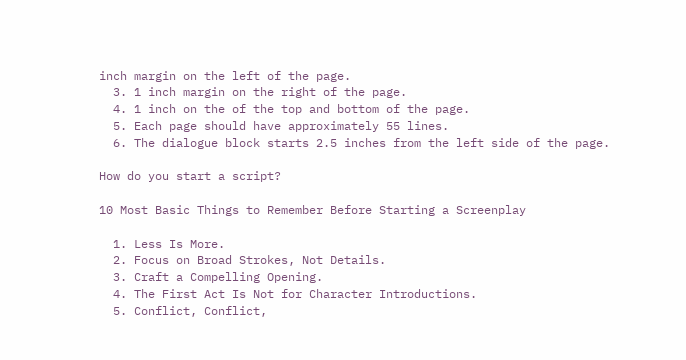inch margin on the left of the page.
  3. 1 inch margin on the right of the page.
  4. 1 inch on the of the top and bottom of the page.
  5. Each page should have approximately 55 lines.
  6. The dialogue block starts 2.5 inches from the left side of the page.

How do you start a script?

10 Most Basic Things to Remember Before Starting a Screenplay

  1. Less Is More.
  2. Focus on Broad Strokes, Not Details.
  3. Craft a Compelling Opening.
  4. The First Act Is Not for Character Introductions.
  5. Conflict, Conflict,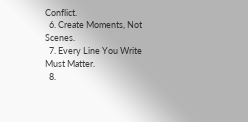Conflict.
  6. Create Moments, Not Scenes.
  7. Every Line You Write Must Matter.
  8.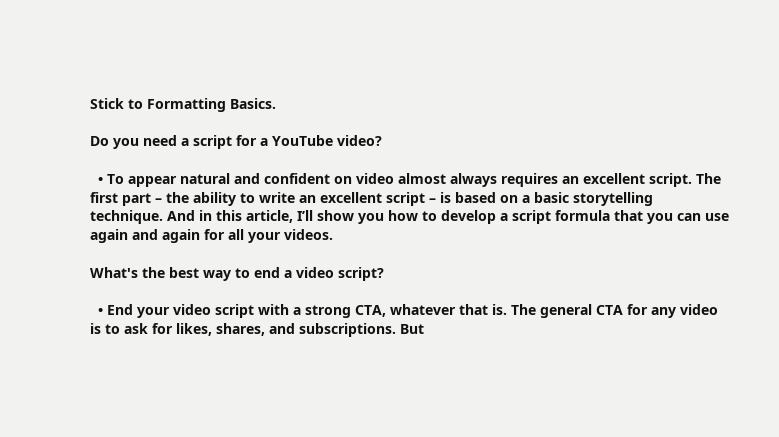Stick to Formatting Basics.

Do you need a script for a YouTube video?

  • To appear natural and confident on video almost always requires an excellent script. The first part – the ability to write an excellent script – is based on a basic storytelling technique. And in this article, I’ll show you how to develop a script formula that you can use again and again for all your videos.

What's the best way to end a video script?

  • End your video script with a strong CTA, whatever that is. The general CTA for any video is to ask for likes, shares, and subscriptions. But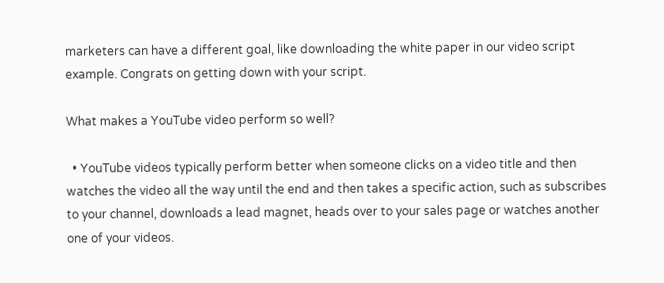marketers can have a different goal, like downloading the white paper in our video script example. Congrats on getting down with your script.

What makes a YouTube video perform so well?

  • YouTube videos typically perform better when someone clicks on a video title and then watches the video all the way until the end and then takes a specific action, such as subscribes to your channel, downloads a lead magnet, heads over to your sales page or watches another one of your videos.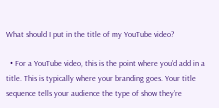What should I put in the title of my YouTube video?

  • For a YouTube video, this is the point where you’d add in a title. This is typically where your branding goes. Your title sequence tells your audience the type of show they’re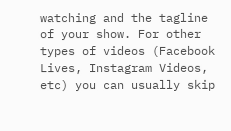watching and the tagline of your show. For other types of videos (Facebook Lives, Instagram Videos, etc) you can usually skip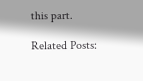this part.

Related Posts: